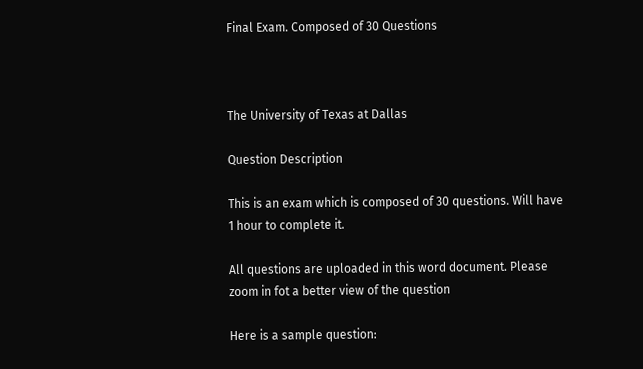Final Exam. Composed of 30 Questions



The University of Texas at Dallas

Question Description

This is an exam which is composed of 30 questions. Will have 1 hour to complete it.

All questions are uploaded in this word document. Please zoom in fot a better view of the question

Here is a sample question: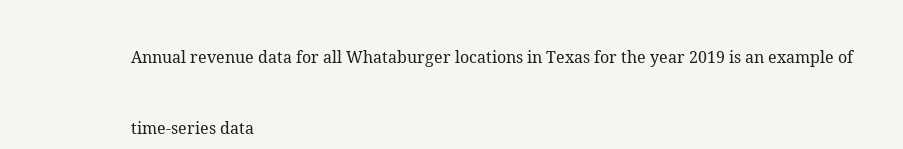Annual revenue data for all Whataburger locations in Texas for the year 2019 is an example of


time-series data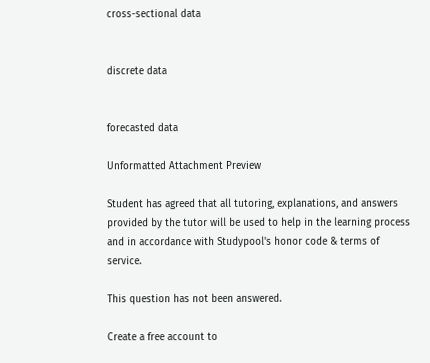cross-sectional data


discrete data


forecasted data

Unformatted Attachment Preview

Student has agreed that all tutoring, explanations, and answers provided by the tutor will be used to help in the learning process and in accordance with Studypool's honor code & terms of service.

This question has not been answered.

Create a free account to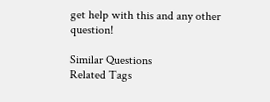get help with this and any other question!

Similar Questions
Related Tags